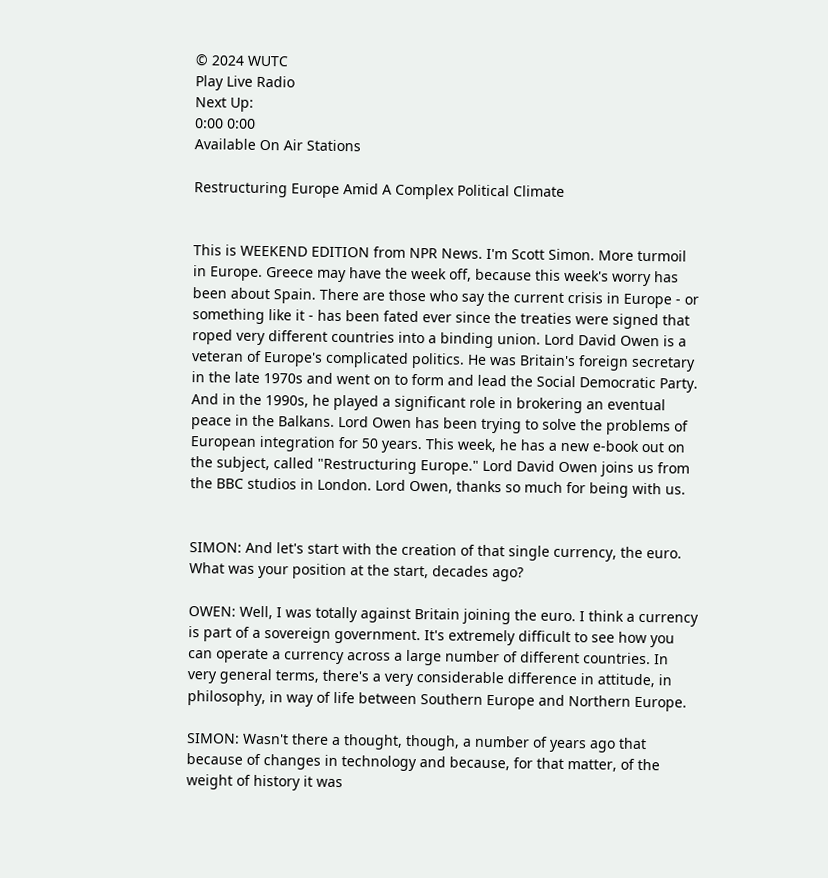© 2024 WUTC
Play Live Radio
Next Up:
0:00 0:00
Available On Air Stations

Restructuring Europe Amid A Complex Political Climate


This is WEEKEND EDITION from NPR News. I'm Scott Simon. More turmoil in Europe. Greece may have the week off, because this week's worry has been about Spain. There are those who say the current crisis in Europe - or something like it - has been fated ever since the treaties were signed that roped very different countries into a binding union. Lord David Owen is a veteran of Europe's complicated politics. He was Britain's foreign secretary in the late 1970s and went on to form and lead the Social Democratic Party. And in the 1990s, he played a significant role in brokering an eventual peace in the Balkans. Lord Owen has been trying to solve the problems of European integration for 50 years. This week, he has a new e-book out on the subject, called "Restructuring Europe." Lord David Owen joins us from the BBC studios in London. Lord Owen, thanks so much for being with us.


SIMON: And let's start with the creation of that single currency, the euro. What was your position at the start, decades ago?

OWEN: Well, I was totally against Britain joining the euro. I think a currency is part of a sovereign government. It's extremely difficult to see how you can operate a currency across a large number of different countries. In very general terms, there's a very considerable difference in attitude, in philosophy, in way of life between Southern Europe and Northern Europe.

SIMON: Wasn't there a thought, though, a number of years ago that because of changes in technology and because, for that matter, of the weight of history it was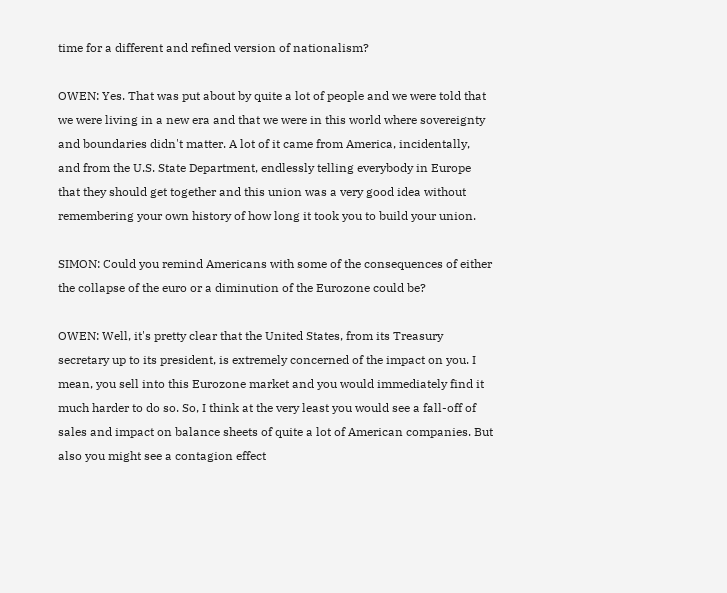time for a different and refined version of nationalism?

OWEN: Yes. That was put about by quite a lot of people and we were told that we were living in a new era and that we were in this world where sovereignty and boundaries didn't matter. A lot of it came from America, incidentally, and from the U.S. State Department, endlessly telling everybody in Europe that they should get together and this union was a very good idea without remembering your own history of how long it took you to build your union.

SIMON: Could you remind Americans with some of the consequences of either the collapse of the euro or a diminution of the Eurozone could be?

OWEN: Well, it's pretty clear that the United States, from its Treasury secretary up to its president, is extremely concerned of the impact on you. I mean, you sell into this Eurozone market and you would immediately find it much harder to do so. So, I think at the very least you would see a fall-off of sales and impact on balance sheets of quite a lot of American companies. But also you might see a contagion effect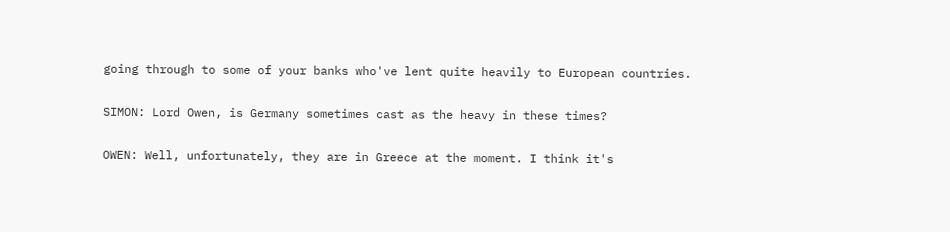going through to some of your banks who've lent quite heavily to European countries.

SIMON: Lord Owen, is Germany sometimes cast as the heavy in these times?

OWEN: Well, unfortunately, they are in Greece at the moment. I think it's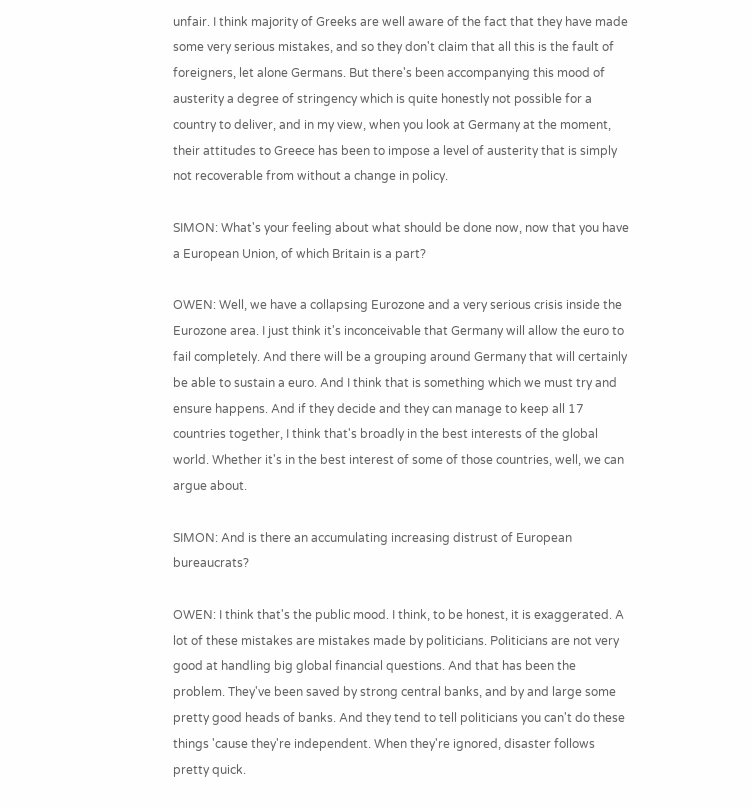unfair. I think majority of Greeks are well aware of the fact that they have made some very serious mistakes, and so they don't claim that all this is the fault of foreigners, let alone Germans. But there's been accompanying this mood of austerity a degree of stringency which is quite honestly not possible for a country to deliver, and in my view, when you look at Germany at the moment, their attitudes to Greece has been to impose a level of austerity that is simply not recoverable from without a change in policy.

SIMON: What's your feeling about what should be done now, now that you have a European Union, of which Britain is a part?

OWEN: Well, we have a collapsing Eurozone and a very serious crisis inside the Eurozone area. I just think it's inconceivable that Germany will allow the euro to fail completely. And there will be a grouping around Germany that will certainly be able to sustain a euro. And I think that is something which we must try and ensure happens. And if they decide and they can manage to keep all 17 countries together, I think that's broadly in the best interests of the global world. Whether it's in the best interest of some of those countries, well, we can argue about.

SIMON: And is there an accumulating increasing distrust of European bureaucrats?

OWEN: I think that's the public mood. I think, to be honest, it is exaggerated. A lot of these mistakes are mistakes made by politicians. Politicians are not very good at handling big global financial questions. And that has been the problem. They've been saved by strong central banks, and by and large some pretty good heads of banks. And they tend to tell politicians you can't do these things 'cause they're independent. When they're ignored, disaster follows pretty quick.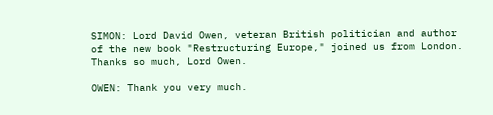SIMON: Lord David Owen, veteran British politician and author of the new book "Restructuring Europe," joined us from London. Thanks so much, Lord Owen.

OWEN: Thank you very much.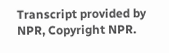Transcript provided by NPR, Copyright NPR.